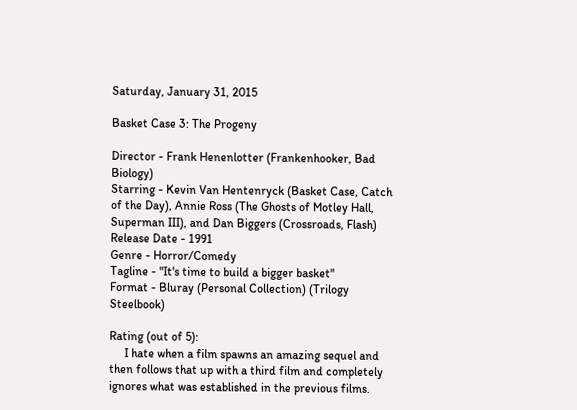Saturday, January 31, 2015

Basket Case 3: The Progeny

Director - Frank Henenlotter (Frankenhooker, Bad Biology)
Starring - Kevin Van Hentenryck (Basket Case, Catch of the Day), Annie Ross (The Ghosts of Motley Hall, Superman III), and Dan Biggers (Crossroads, Flash)
Release Date - 1991
Genre - Horror/Comedy
Tagline - "It's time to build a bigger basket"
Format - Bluray (Personal Collection) (Trilogy Steelbook)

Rating (out of 5):
     I hate when a film spawns an amazing sequel and then follows that up with a third film and completely ignores what was established in the previous films.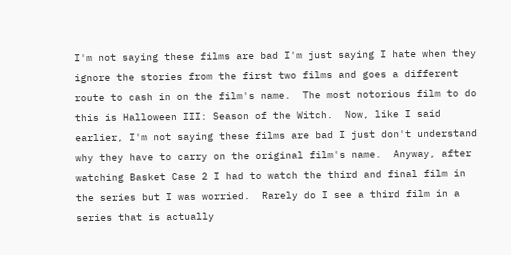I'm not saying these films are bad I'm just saying I hate when they ignore the stories from the first two films and goes a different route to cash in on the film's name.  The most notorious film to do this is Halloween III: Season of the Witch.  Now, like I said earlier, I'm not saying these films are bad I just don't understand why they have to carry on the original film's name.  Anyway, after watching Basket Case 2 I had to watch the third and final film in the series but I was worried.  Rarely do I see a third film in a series that is actually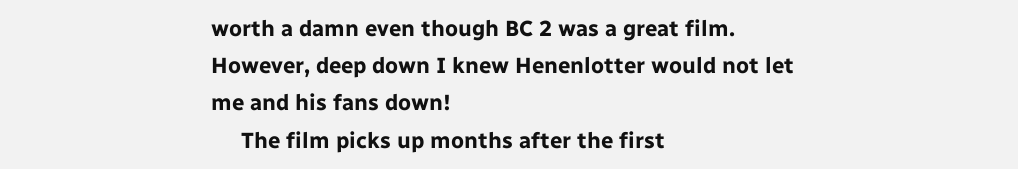worth a damn even though BC 2 was a great film.  However, deep down I knew Henenlotter would not let me and his fans down!
     The film picks up months after the first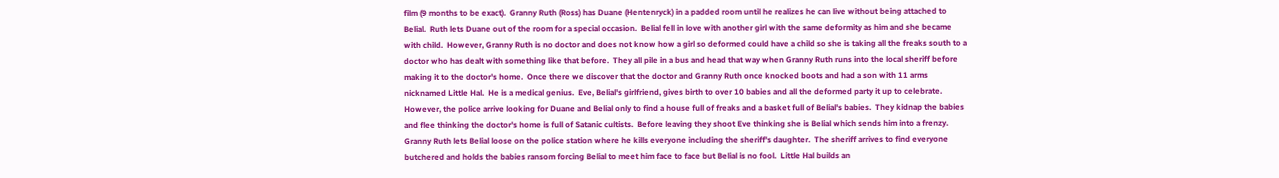film (9 months to be exact).  Granny Ruth (Ross) has Duane (Hentenryck) in a padded room until he realizes he can live without being attached to Belial.  Ruth lets Duane out of the room for a special occasion.  Belial fell in love with another girl with the same deformity as him and she became with child.  However, Granny Ruth is no doctor and does not know how a girl so deformed could have a child so she is taking all the freaks south to a doctor who has dealt with something like that before.  They all pile in a bus and head that way when Granny Ruth runs into the local sheriff before making it to the doctor's home.  Once there we discover that the doctor and Granny Ruth once knocked boots and had a son with 11 arms nicknamed Little Hal.  He is a medical genius.  Eve, Belial's girlfriend, gives birth to over 10 babies and all the deformed party it up to celebrate.  However, the police arrive looking for Duane and Belial only to find a house full of freaks and a basket full of Belial's babies.  They kidnap the babies and flee thinking the doctor's home is full of Satanic cultists.  Before leaving they shoot Eve thinking she is Belial which sends him into a frenzy.  Granny Ruth lets Belial loose on the police station where he kills everyone including the sheriff's daughter.  The sheriff arrives to find everyone butchered and holds the babies ransom forcing Belial to meet him face to face but Belial is no fool.  Little Hal builds an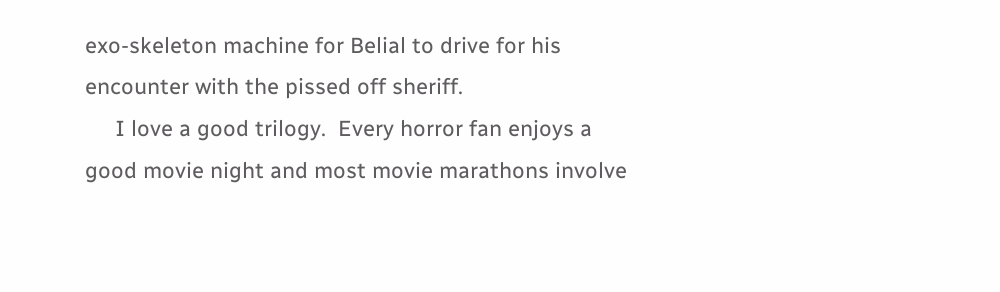exo-skeleton machine for Belial to drive for his encounter with the pissed off sheriff.
     I love a good trilogy.  Every horror fan enjoys a good movie night and most movie marathons involve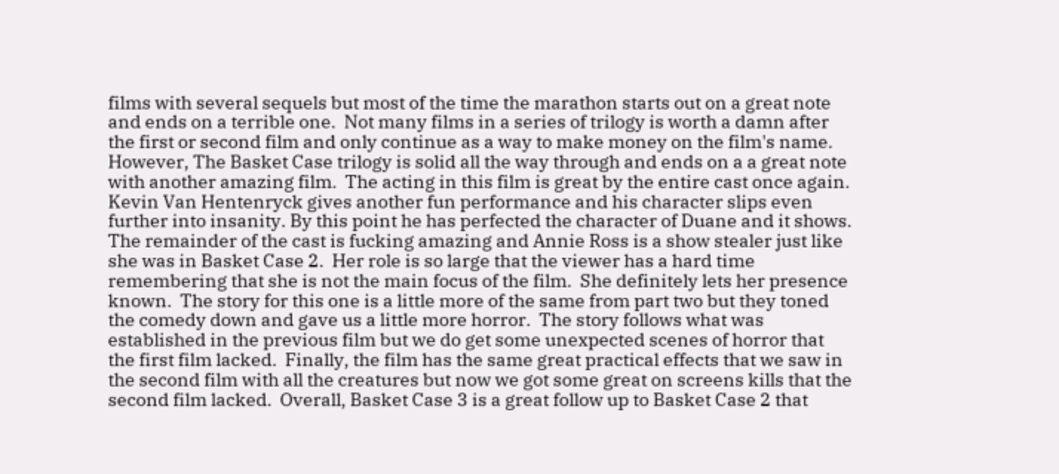films with several sequels but most of the time the marathon starts out on a great note and ends on a terrible one.  Not many films in a series of trilogy is worth a damn after the first or second film and only continue as a way to make money on the film's name.  However, The Basket Case trilogy is solid all the way through and ends on a a great note with another amazing film.  The acting in this film is great by the entire cast once again.    Kevin Van Hentenryck gives another fun performance and his character slips even further into insanity. By this point he has perfected the character of Duane and it shows.  The remainder of the cast is fucking amazing and Annie Ross is a show stealer just like she was in Basket Case 2.  Her role is so large that the viewer has a hard time remembering that she is not the main focus of the film.  She definitely lets her presence known.  The story for this one is a little more of the same from part two but they toned the comedy down and gave us a little more horror.  The story follows what was established in the previous film but we do get some unexpected scenes of horror that the first film lacked.  Finally, the film has the same great practical effects that we saw in the second film with all the creatures but now we got some great on screens kills that the second film lacked.  Overall, Basket Case 3 is a great follow up to Basket Case 2 that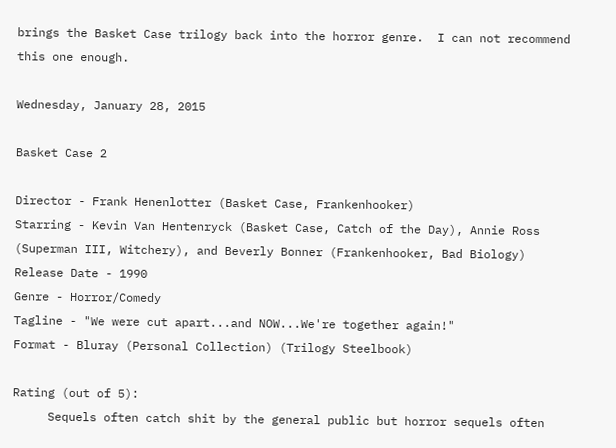brings the Basket Case trilogy back into the horror genre.  I can not recommend this one enough.

Wednesday, January 28, 2015

Basket Case 2

Director - Frank Henenlotter (Basket Case, Frankenhooker)
Starring - Kevin Van Hentenryck (Basket Case, Catch of the Day), Annie Ross (Superman III, Witchery), and Beverly Bonner (Frankenhooker, Bad Biology)
Release Date - 1990
Genre - Horror/Comedy
Tagline - "We were cut apart...and NOW...We're together again!"
Format - Bluray (Personal Collection) (Trilogy Steelbook)

Rating (out of 5):
     Sequels often catch shit by the general public but horror sequels often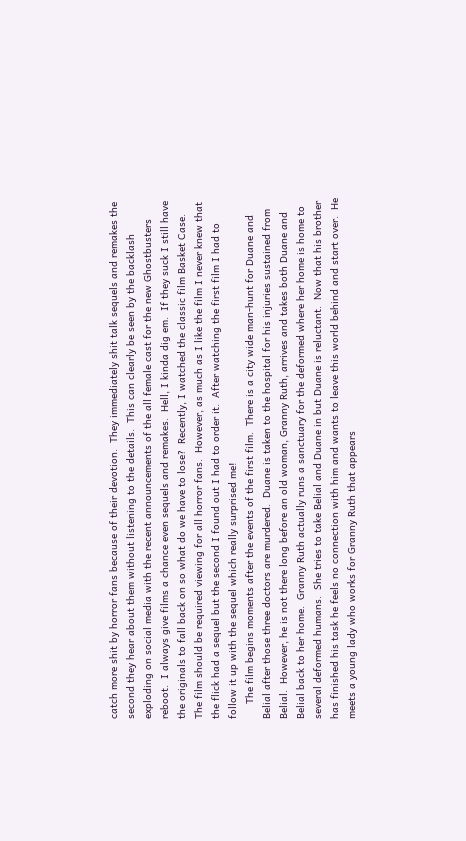catch more shit by horror fans because of their devotion.  They immediately shit talk sequels and remakes the second they hear about them without listening to the details.  This can clearly be seen by the backlash exploding on social media with the recent announcements of the all female cast for the new Ghostbusters reboot.  I always give films a chance even sequels and remakes.  Hell, I kinda dig em.  If they suck I still have the originals to fall back on so what do we have to lose?  Recently, I watched the classic film Basket Case. The film should be required viewing for all horror fans.  However, as much as I like the film I never knew that the flick had a sequel but the second I found out I had to order it.  After watching the first film I had to follow it up with the sequel which really surprised me!
     The film begins moments after the events of the first film.  There is a city wide man-hunt for Duane and Belial after those three doctors are murdered.  Duane is taken to the hospital for his injuries sustained from Belial.  However, he is not there long before an old woman, Granny Ruth, arrives and takes both Duane and Belial back to her home.  Granny Ruth actually runs a sanctuary for the deformed where her home is home to several deformed humans.  She tries to take Belial and Duane in but Duane is reluctant.  Now that his brother has finished his task he feels no connection with him and wants to leave this world behind and start over.  He meets a young lady who works for Granny Ruth that appears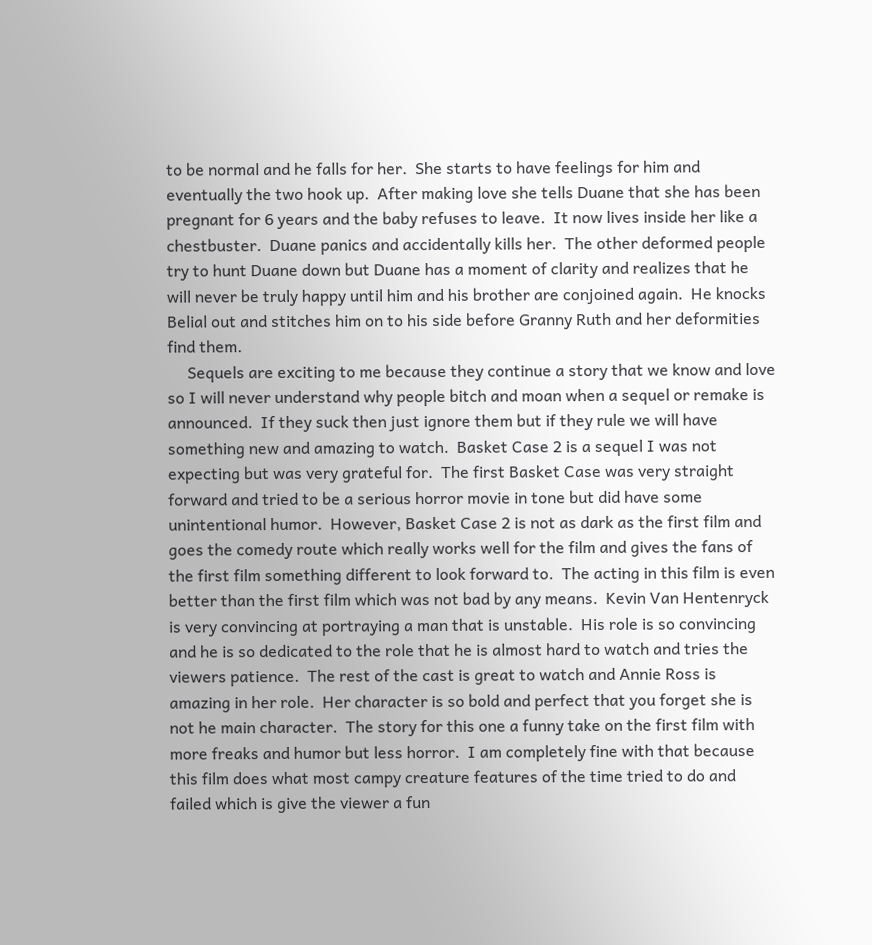to be normal and he falls for her.  She starts to have feelings for him and eventually the two hook up.  After making love she tells Duane that she has been pregnant for 6 years and the baby refuses to leave.  It now lives inside her like a chestbuster.  Duane panics and accidentally kills her.  The other deformed people try to hunt Duane down but Duane has a moment of clarity and realizes that he will never be truly happy until him and his brother are conjoined again.  He knocks Belial out and stitches him on to his side before Granny Ruth and her deformities find them.
     Sequels are exciting to me because they continue a story that we know and love so I will never understand why people bitch and moan when a sequel or remake is announced.  If they suck then just ignore them but if they rule we will have something new and amazing to watch.  Basket Case 2 is a sequel I was not expecting but was very grateful for.  The first Basket Case was very straight forward and tried to be a serious horror movie in tone but did have some unintentional humor.  However, Basket Case 2 is not as dark as the first film and goes the comedy route which really works well for the film and gives the fans of the first film something different to look forward to.  The acting in this film is even better than the first film which was not bad by any means.  Kevin Van Hentenryck is very convincing at portraying a man that is unstable.  His role is so convincing and he is so dedicated to the role that he is almost hard to watch and tries the viewers patience.  The rest of the cast is great to watch and Annie Ross is amazing in her role.  Her character is so bold and perfect that you forget she is not he main character.  The story for this one a funny take on the first film with more freaks and humor but less horror.  I am completely fine with that because this film does what most campy creature features of the time tried to do and failed which is give the viewer a fun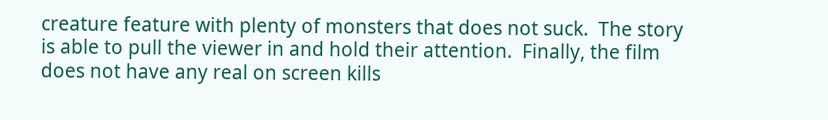creature feature with plenty of monsters that does not suck.  The story is able to pull the viewer in and hold their attention.  Finally, the film does not have any real on screen kills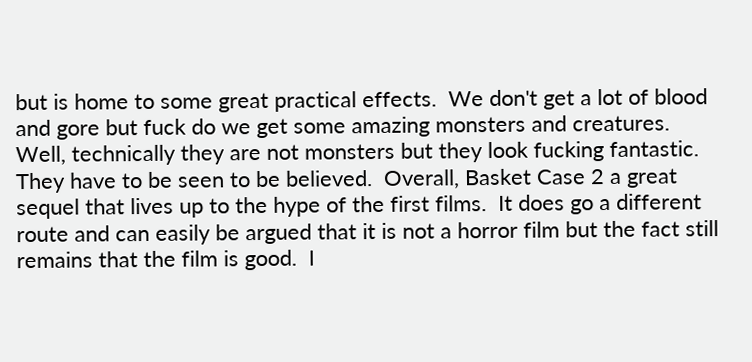but is home to some great practical effects.  We don't get a lot of blood and gore but fuck do we get some amazing monsters and creatures.  Well, technically they are not monsters but they look fucking fantastic.  They have to be seen to be believed.  Overall, Basket Case 2 a great sequel that lives up to the hype of the first films.  It does go a different route and can easily be argued that it is not a horror film but the fact still remains that the film is good.  I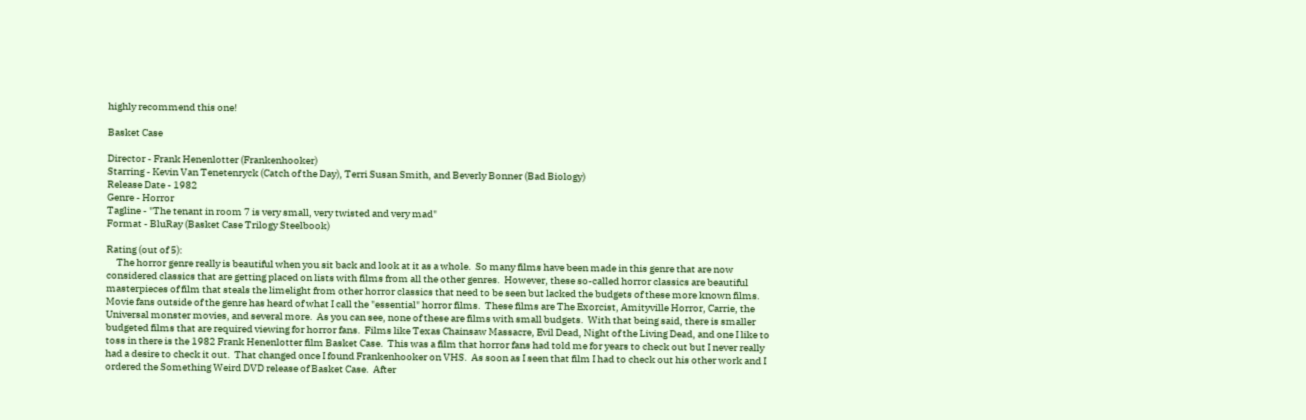highly recommend this one!

Basket Case

Director - Frank Henenlotter (Frankenhooker)
Starring - Kevin Van Tenetenryck (Catch of the Day), Terri Susan Smith, and Beverly Bonner (Bad Biology)
Release Date - 1982
Genre - Horror
Tagline - "The tenant in room 7 is very small, very twisted and very mad"
Format - BluRay (Basket Case Trilogy Steelbook)

Rating (out of 5):
     The horror genre really is beautiful when you sit back and look at it as a whole.  So many films have been made in this genre that are now considered classics that are getting placed on lists with films from all the other genres.  However, these so-called horror classics are beautiful masterpieces of film that steals the limelight from other horror classics that need to be seen but lacked the budgets of these more known films.  Movie fans outside of the genre has heard of what I call the "essential" horror films.  These films are The Exorcist, Amityville Horror, Carrie, the Universal monster movies, and several more.  As you can see, none of these are films with small budgets.  With that being said, there is smaller budgeted films that are required viewing for horror fans.  Films like Texas Chainsaw Massacre, Evil Dead, Night of the Living Dead, and one I like to toss in there is the 1982 Frank Henenlotter film Basket Case.  This was a film that horror fans had told me for years to check out but I never really had a desire to check it out.  That changed once I found Frankenhooker on VHS.  As soon as I seen that film I had to check out his other work and I ordered the Something Weird DVD release of Basket Case.  After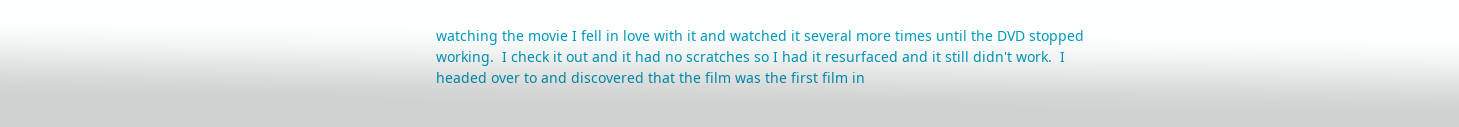watching the movie I fell in love with it and watched it several more times until the DVD stopped working.  I check it out and it had no scratches so I had it resurfaced and it still didn't work.  I headed over to and discovered that the film was the first film in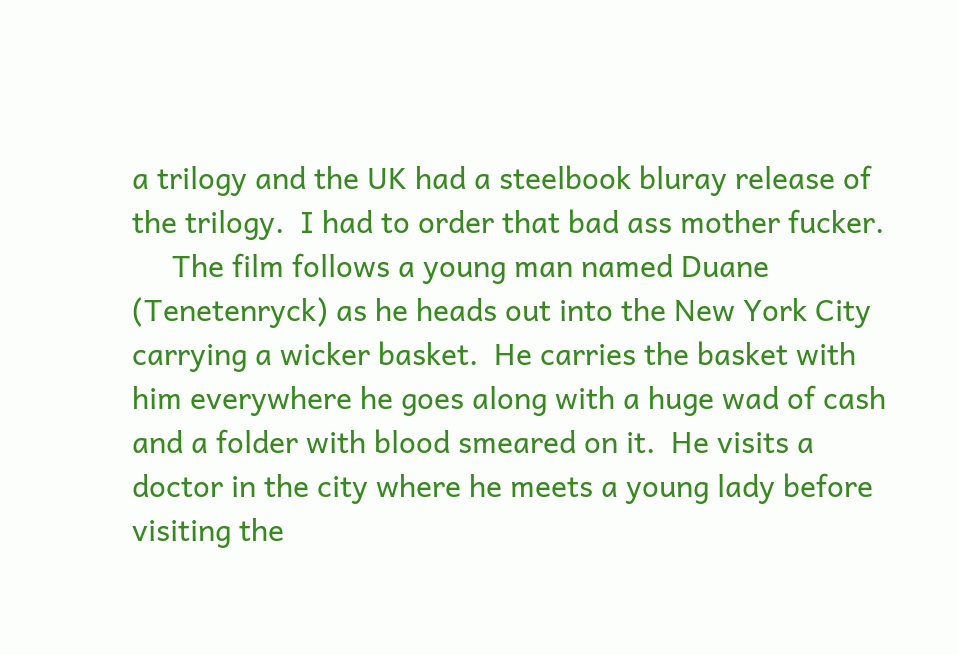a trilogy and the UK had a steelbook bluray release of the trilogy.  I had to order that bad ass mother fucker.
     The film follows a young man named Duane (Tenetenryck) as he heads out into the New York City carrying a wicker basket.  He carries the basket with him everywhere he goes along with a huge wad of cash and a folder with blood smeared on it.  He visits a doctor in the city where he meets a young lady before visiting the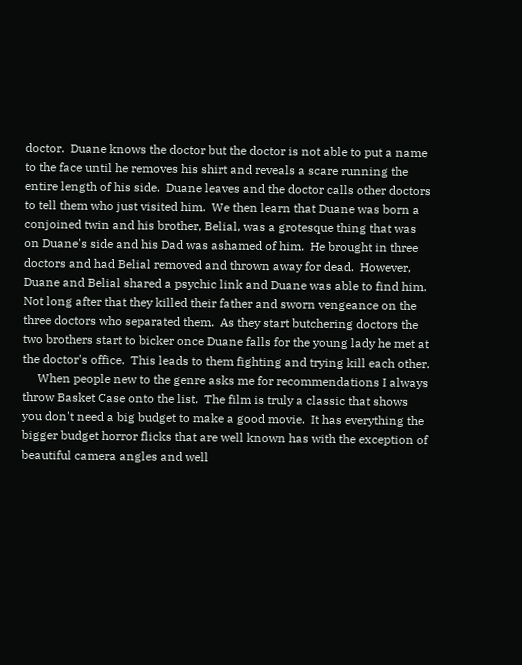doctor.  Duane knows the doctor but the doctor is not able to put a name to the face until he removes his shirt and reveals a scare running the entire length of his side.  Duane leaves and the doctor calls other doctors to tell them who just visited him.  We then learn that Duane was born a conjoined twin and his brother, Belial, was a grotesque thing that was on Duane's side and his Dad was ashamed of him.  He brought in three doctors and had Belial removed and thrown away for dead.  However, Duane and Belial shared a psychic link and Duane was able to find him.  Not long after that they killed their father and sworn vengeance on the three doctors who separated them.  As they start butchering doctors the two brothers start to bicker once Duane falls for the young lady he met at the doctor's office.  This leads to them fighting and trying kill each other.
     When people new to the genre asks me for recommendations I always throw Basket Case onto the list.  The film is truly a classic that shows you don't need a big budget to make a good movie.  It has everything the bigger budget horror flicks that are well known has with the exception of beautiful camera angles and well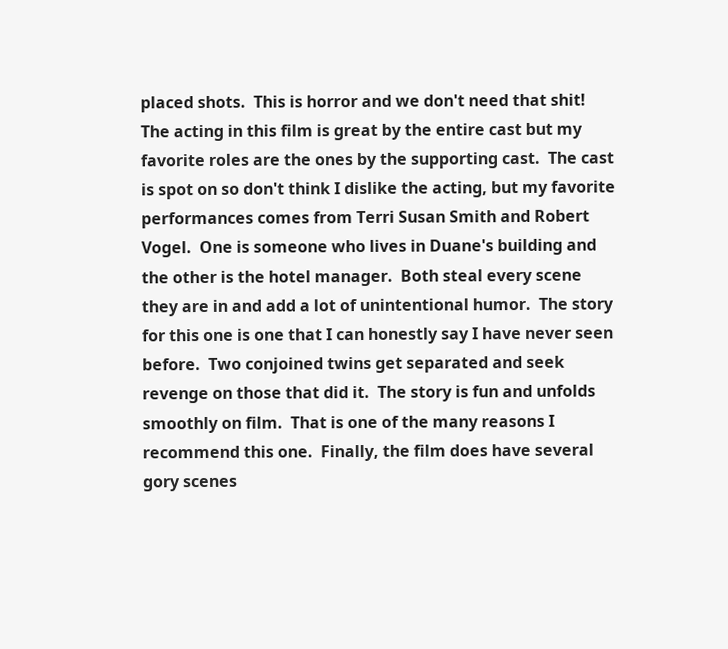placed shots.  This is horror and we don't need that shit!  The acting in this film is great by the entire cast but my favorite roles are the ones by the supporting cast.  The cast is spot on so don't think I dislike the acting, but my favorite performances comes from Terri Susan Smith and Robert Vogel.  One is someone who lives in Duane's building and the other is the hotel manager.  Both steal every scene they are in and add a lot of unintentional humor.  The story for this one is one that I can honestly say I have never seen before.  Two conjoined twins get separated and seek revenge on those that did it.  The story is fun and unfolds smoothly on film.  That is one of the many reasons I recommend this one.  Finally, the film does have several gory scenes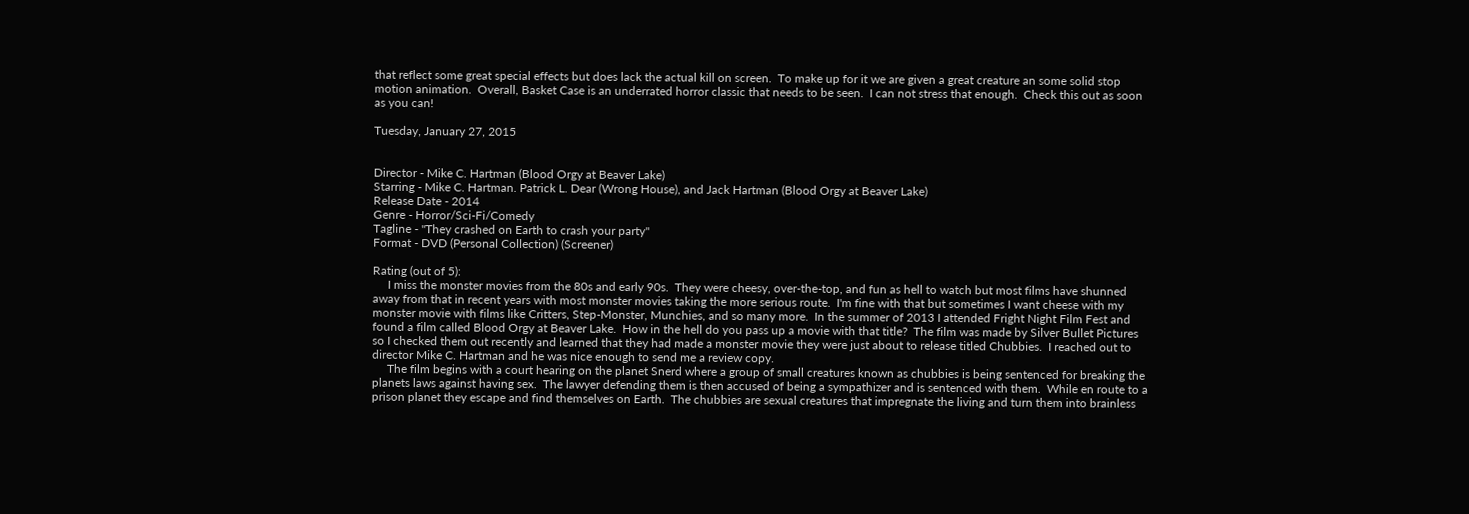that reflect some great special effects but does lack the actual kill on screen.  To make up for it we are given a great creature an some solid stop motion animation.  Overall, Basket Case is an underrated horror classic that needs to be seen.  I can not stress that enough.  Check this out as soon as you can!

Tuesday, January 27, 2015


Director - Mike C. Hartman (Blood Orgy at Beaver Lake)
Starring - Mike C. Hartman. Patrick L. Dear (Wrong House), and Jack Hartman (Blood Orgy at Beaver Lake)
Release Date - 2014
Genre - Horror/Sci-Fi/Comedy
Tagline - "They crashed on Earth to crash your party"
Format - DVD (Personal Collection) (Screener)

Rating (out of 5):
     I miss the monster movies from the 80s and early 90s.  They were cheesy, over-the-top, and fun as hell to watch but most films have shunned away from that in recent years with most monster movies taking the more serious route.  I'm fine with that but sometimes I want cheese with my monster movie with films like Critters, Step-Monster, Munchies, and so many more.  In the summer of 2013 I attended Fright Night Film Fest and found a film called Blood Orgy at Beaver Lake.  How in the hell do you pass up a movie with that title?  The film was made by Silver Bullet Pictures so I checked them out recently and learned that they had made a monster movie they were just about to release titled Chubbies.  I reached out to director Mike C. Hartman and he was nice enough to send me a review copy.
     The film begins with a court hearing on the planet Snerd where a group of small creatures known as chubbies is being sentenced for breaking the planets laws against having sex.  The lawyer defending them is then accused of being a sympathizer and is sentenced with them.  While en route to a prison planet they escape and find themselves on Earth.  The chubbies are sexual creatures that impregnate the living and turn them into brainless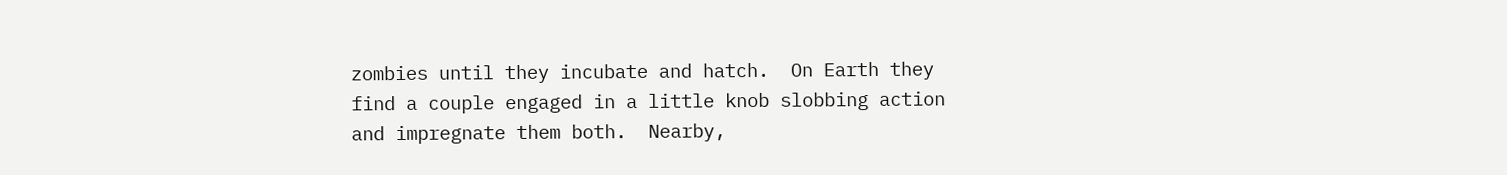zombies until they incubate and hatch.  On Earth they find a couple engaged in a little knob slobbing action and impregnate them both.  Nearby,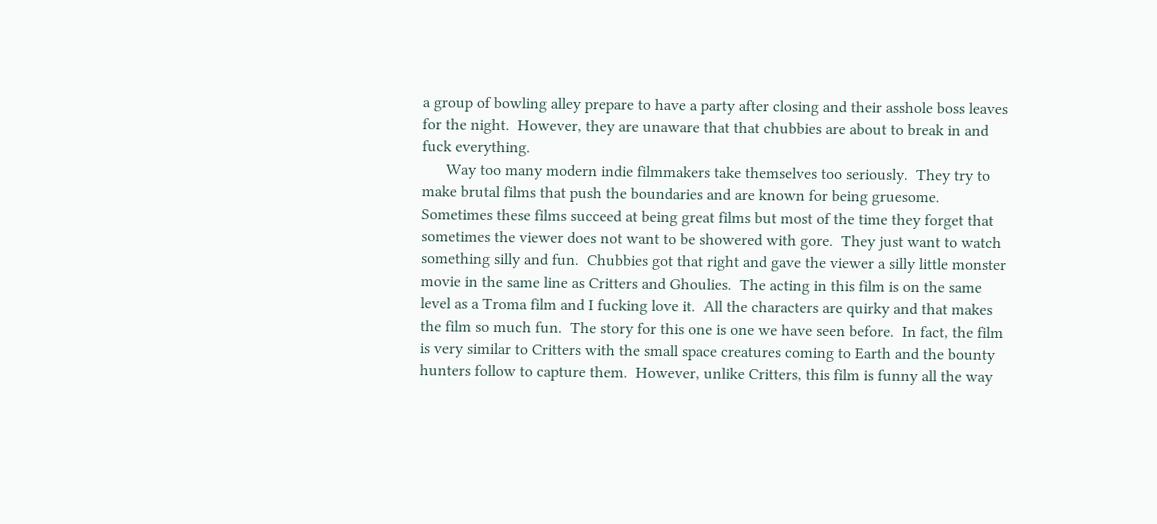a group of bowling alley prepare to have a party after closing and their asshole boss leaves for the night.  However, they are unaware that that chubbies are about to break in and fuck everything.
      Way too many modern indie filmmakers take themselves too seriously.  They try to make brutal films that push the boundaries and are known for being gruesome.  Sometimes these films succeed at being great films but most of the time they forget that sometimes the viewer does not want to be showered with gore.  They just want to watch something silly and fun.  Chubbies got that right and gave the viewer a silly little monster movie in the same line as Critters and Ghoulies.  The acting in this film is on the same level as a Troma film and I fucking love it.  All the characters are quirky and that makes the film so much fun.  The story for this one is one we have seen before.  In fact, the film is very similar to Critters with the small space creatures coming to Earth and the bounty hunters follow to capture them.  However, unlike Critters, this film is funny all the way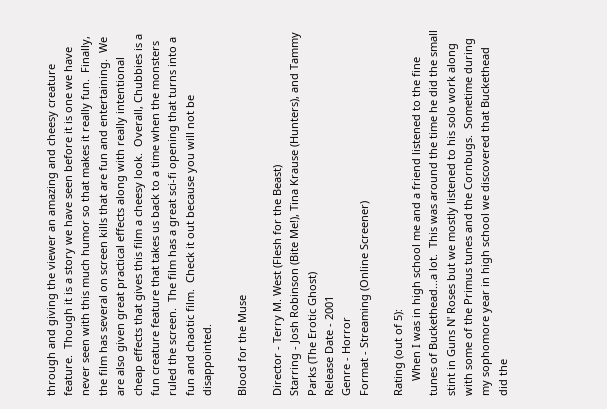through and giving the viewer an amazing and cheesy creature feature.  Though it is a story we have seen before it is one we have never seen with this much humor so that makes it really fun.  Finally, the film has several on screen kills that are fun and entertaining.  We are also given great practical effects along with really intentional cheap effects that gives this film a cheesy look.  Overall, Chubbies is a fun creature feature that takes us back to a time when the monsters ruled the screen.  The film has a great sci-fi opening that turns into a fun and chaotic film.  Check it out because you will not be disappointed.

Blood for the Muse

Director - Terry M. West (Flesh for the Beast)
Starring - Josh Robinson (Bite Me!), Tina Krause (Hunters), and Tammy Parks (The Erotic Ghost)
Release Date - 2001
Genre - Horror
Format - Streaming (Online Screener)

Rating (out of 5):
     When I was in high school me and a friend listened to the fine tunes of Buckethead...a lot.  This was around the time he did the small stint in Guns N' Roses but we mostly listened to his solo work along with some of the Primus tunes and the Cornbugs.  Sometime during my sophomore year in high school we discovered that Buckethead did the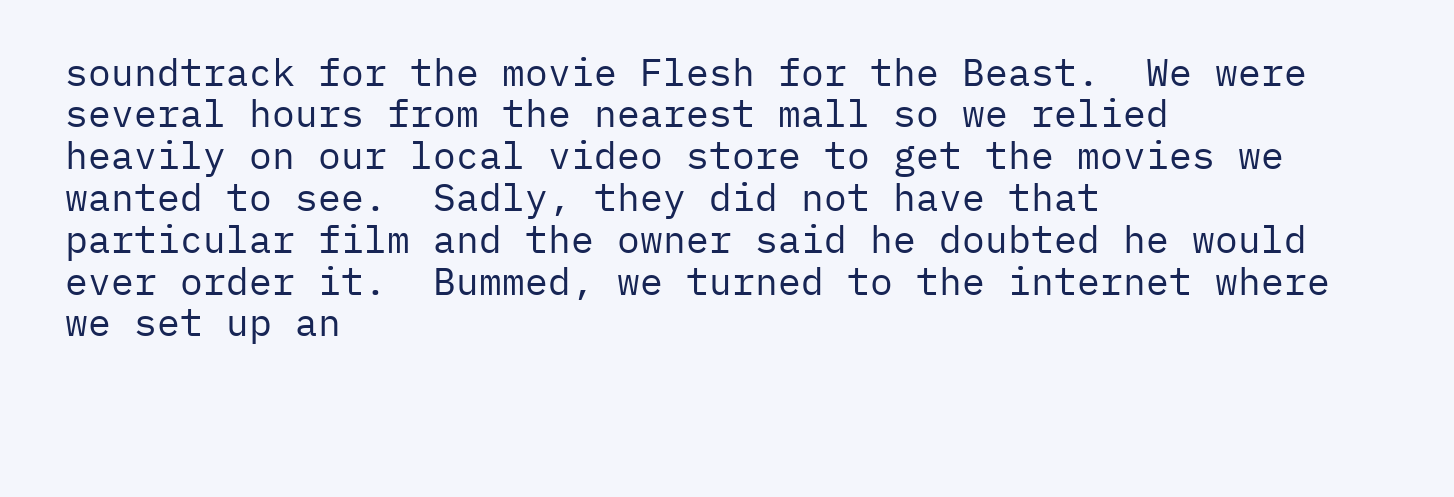soundtrack for the movie Flesh for the Beast.  We were several hours from the nearest mall so we relied heavily on our local video store to get the movies we wanted to see.  Sadly, they did not have that particular film and the owner said he doubted he would ever order it.  Bummed, we turned to the internet where we set up an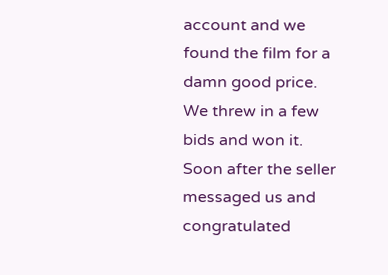account and we found the film for a damn good price.  We threw in a few bids and won it.  Soon after the seller messaged us and congratulated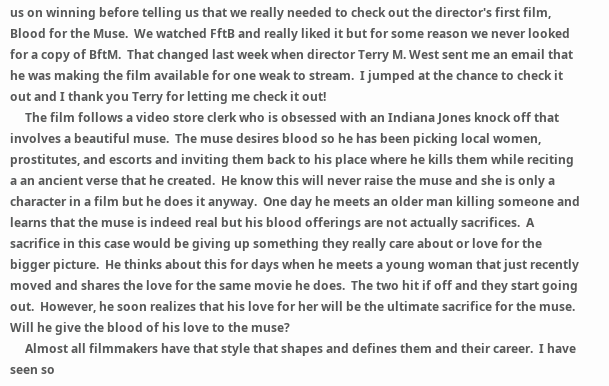us on winning before telling us that we really needed to check out the director's first film, Blood for the Muse.  We watched FftB and really liked it but for some reason we never looked for a copy of BftM.  That changed last week when director Terry M. West sent me an email that he was making the film available for one weak to stream.  I jumped at the chance to check it out and I thank you Terry for letting me check it out!
     The film follows a video store clerk who is obsessed with an Indiana Jones knock off that involves a beautiful muse.  The muse desires blood so he has been picking local women, prostitutes, and escorts and inviting them back to his place where he kills them while reciting a an ancient verse that he created.  He know this will never raise the muse and she is only a character in a film but he does it anyway.  One day he meets an older man killing someone and learns that the muse is indeed real but his blood offerings are not actually sacrifices.  A sacrifice in this case would be giving up something they really care about or love for the bigger picture.  He thinks about this for days when he meets a young woman that just recently moved and shares the love for the same movie he does.  The two hit if off and they start going out.  However, he soon realizes that his love for her will be the ultimate sacrifice for the muse.  Will he give the blood of his love to the muse?
     Almost all filmmakers have that style that shapes and defines them and their career.  I have seen so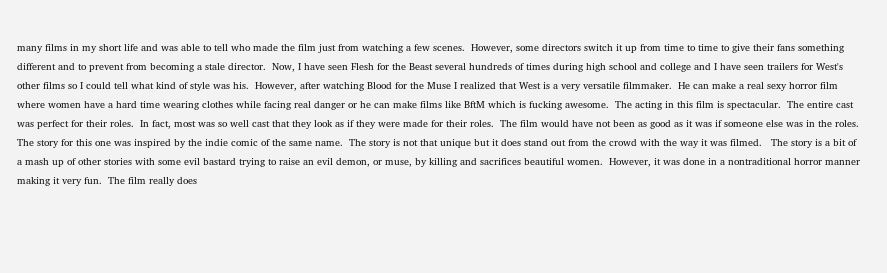many films in my short life and was able to tell who made the film just from watching a few scenes.  However, some directors switch it up from time to time to give their fans something different and to prevent from becoming a stale director.  Now, I have seen Flesh for the Beast several hundreds of times during high school and college and I have seen trailers for West's other films so I could tell what kind of style was his.  However, after watching Blood for the Muse I realized that West is a very versatile filmmaker.  He can make a real sexy horror film where women have a hard time wearing clothes while facing real danger or he can make films like BftM which is fucking awesome.  The acting in this film is spectacular.  The entire cast was perfect for their roles.  In fact, most was so well cast that they look as if they were made for their roles.  The film would have not been as good as it was if someone else was in the roles.  The story for this one was inspired by the indie comic of the same name.  The story is not that unique but it does stand out from the crowd with the way it was filmed.   The story is a bit of a mash up of other stories with some evil bastard trying to raise an evil demon, or muse, by killing and sacrifices beautiful women.  However, it was done in a nontraditional horror manner making it very fun.  The film really does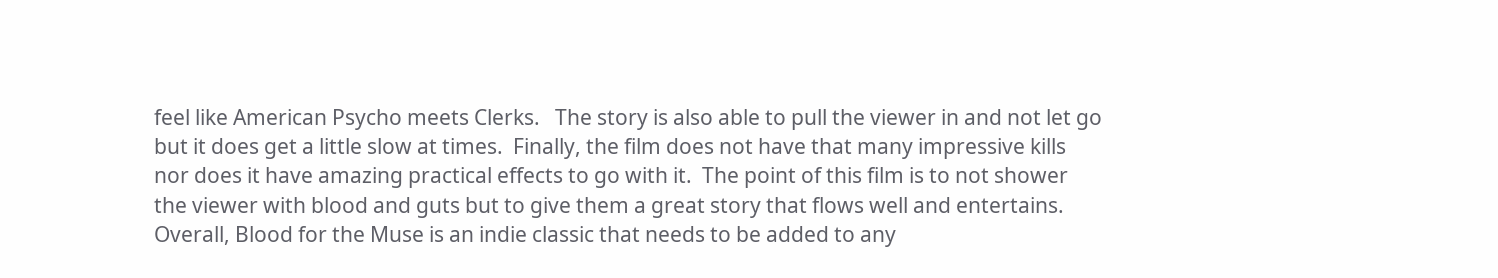feel like American Psycho meets Clerks.   The story is also able to pull the viewer in and not let go but it does get a little slow at times.  Finally, the film does not have that many impressive kills nor does it have amazing practical effects to go with it.  The point of this film is to not shower the viewer with blood and guts but to give them a great story that flows well and entertains.  Overall, Blood for the Muse is an indie classic that needs to be added to any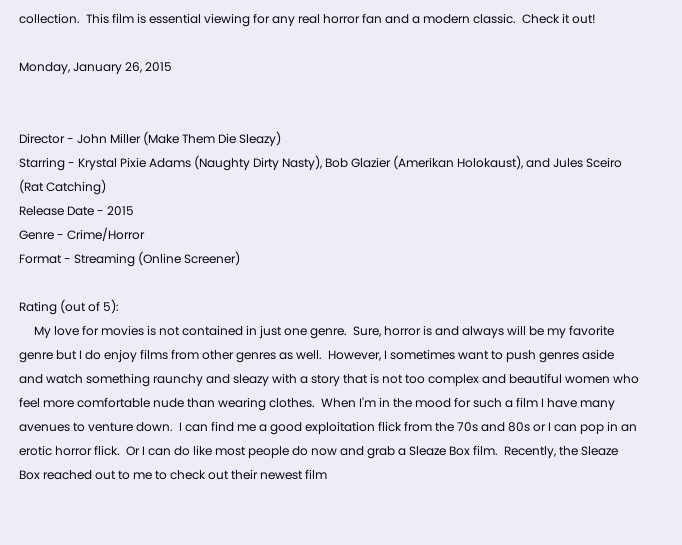collection.  This film is essential viewing for any real horror fan and a modern classic.  Check it out!

Monday, January 26, 2015


Director - John Miller (Make Them Die Sleazy)
Starring - Krystal Pixie Adams (Naughty Dirty Nasty), Bob Glazier (Amerikan Holokaust), and Jules Sceiro (Rat Catching)
Release Date - 2015
Genre - Crime/Horror
Format - Streaming (Online Screener)

Rating (out of 5):
     My love for movies is not contained in just one genre.  Sure, horror is and always will be my favorite genre but I do enjoy films from other genres as well.  However, I sometimes want to push genres aside and watch something raunchy and sleazy with a story that is not too complex and beautiful women who feel more comfortable nude than wearing clothes.  When I'm in the mood for such a film I have many avenues to venture down.  I can find me a good exploitation flick from the 70s and 80s or I can pop in an erotic horror flick.  Or I can do like most people do now and grab a Sleaze Box film.  Recently, the Sleaze Box reached out to me to check out their newest film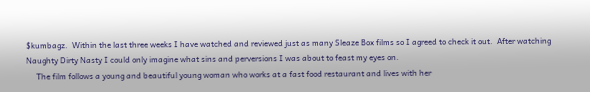$kumbagz.  Within the last three weeks I have watched and reviewed just as many Sleaze Box films so I agreed to check it out.  After watching Naughty Dirty Nasty I could only imagine what sins and perversions I was about to feast my eyes on.
     The film follows a young and beautiful young woman who works at a fast food restaurant and lives with her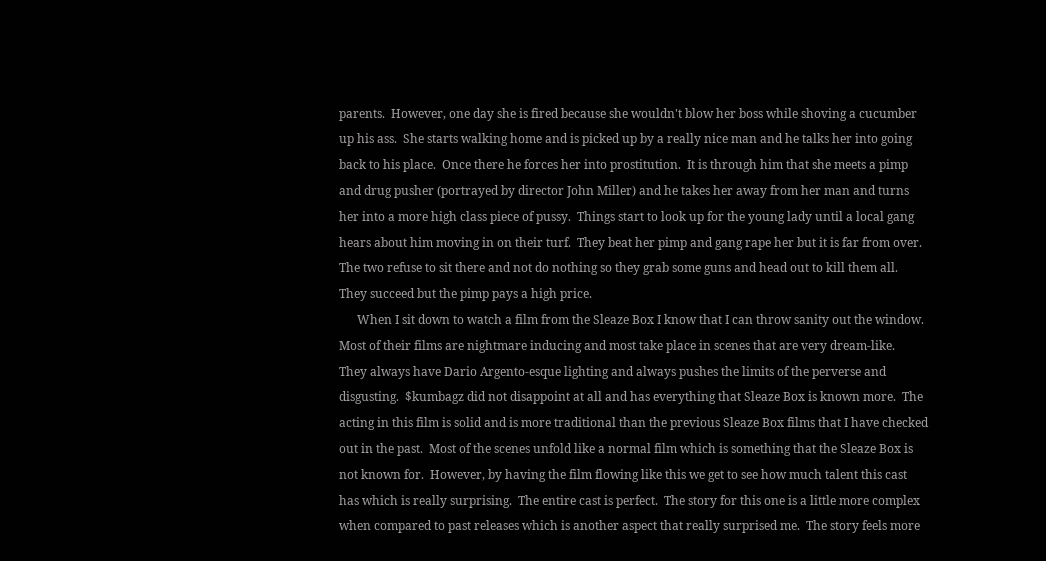parents.  However, one day she is fired because she wouldn't blow her boss while shoving a cucumber up his ass.  She starts walking home and is picked up by a really nice man and he talks her into going back to his place.  Once there he forces her into prostitution.  It is through him that she meets a pimp and drug pusher (portrayed by director John Miller) and he takes her away from her man and turns her into a more high class piece of pussy.  Things start to look up for the young lady until a local gang hears about him moving in on their turf.  They beat her pimp and gang rape her but it is far from over.  The two refuse to sit there and not do nothing so they grab some guns and head out to kill them all.  They succeed but the pimp pays a high price.
      When I sit down to watch a film from the Sleaze Box I know that I can throw sanity out the window.  Most of their films are nightmare inducing and most take place in scenes that are very dream-like.  They always have Dario Argento-esque lighting and always pushes the limits of the perverse and disgusting.  $kumbagz did not disappoint at all and has everything that Sleaze Box is known more.  The acting in this film is solid and is more traditional than the previous Sleaze Box films that I have checked out in the past.  Most of the scenes unfold like a normal film which is something that the Sleaze Box is not known for.  However, by having the film flowing like this we get to see how much talent this cast has which is really surprising.  The entire cast is perfect.  The story for this one is a little more complex when compared to past releases which is another aspect that really surprised me.  The story feels more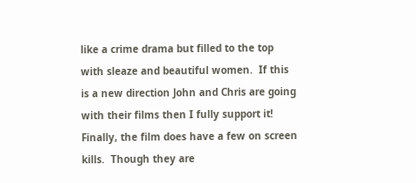like a crime drama but filled to the top with sleaze and beautiful women.  If this is a new direction John and Chris are going with their films then I fully support it!  Finally, the film does have a few on screen kills.  Though they are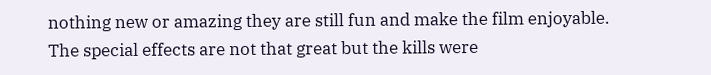nothing new or amazing they are still fun and make the film enjoyable.  The special effects are not that great but the kills were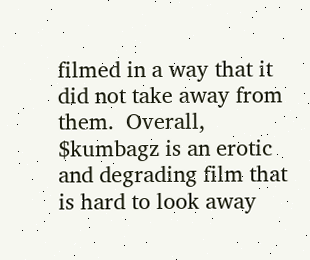filmed in a way that it did not take away from them.  Overall, $kumbagz is an erotic and degrading film that is hard to look away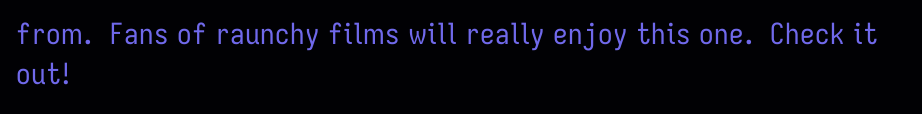from.  Fans of raunchy films will really enjoy this one.  Check it out!